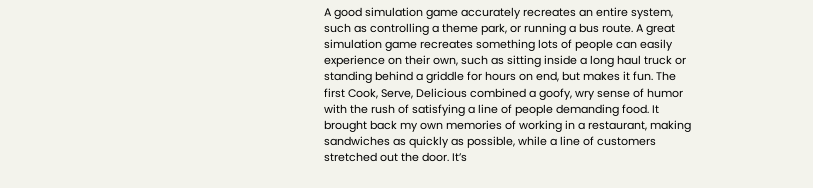A good simulation game accurately recreates an entire system, such as controlling a theme park, or running a bus route. A great simulation game recreates something lots of people can easily experience on their own, such as sitting inside a long haul truck or standing behind a griddle for hours on end, but makes it fun. The first Cook, Serve, Delicious combined a goofy, wry sense of humor with the rush of satisfying a line of people demanding food. It brought back my own memories of working in a restaurant, making sandwiches as quickly as possible, while a line of customers stretched out the door. It’s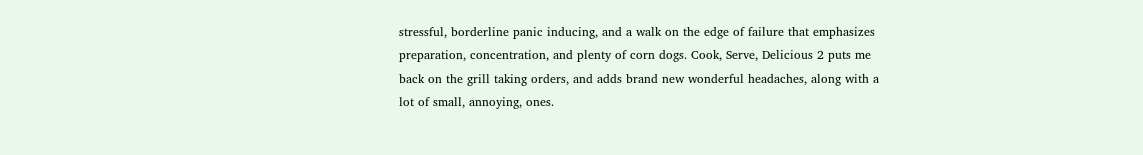stressful, borderline panic inducing, and a walk on the edge of failure that emphasizes preparation, concentration, and plenty of corn dogs. Cook, Serve, Delicious 2 puts me back on the grill taking orders, and adds brand new wonderful headaches, along with a lot of small, annoying, ones.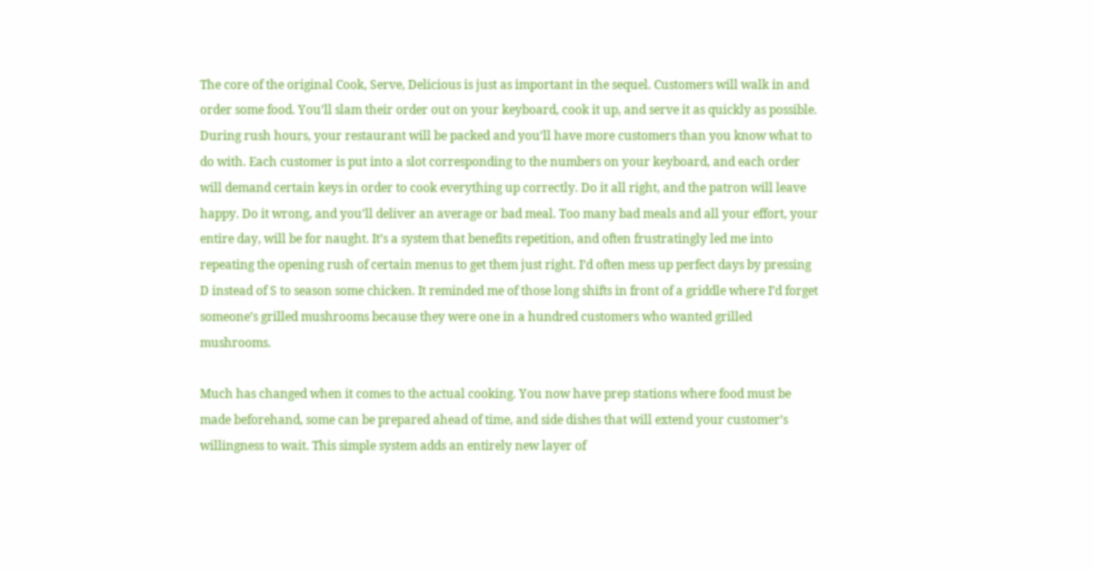The core of the original Cook, Serve, Delicious is just as important in the sequel. Customers will walk in and order some food. You’ll slam their order out on your keyboard, cook it up, and serve it as quickly as possible. During rush hours, your restaurant will be packed and you’ll have more customers than you know what to do with. Each customer is put into a slot corresponding to the numbers on your keyboard, and each order will demand certain keys in order to cook everything up correctly. Do it all right, and the patron will leave happy. Do it wrong, and you’ll deliver an average or bad meal. Too many bad meals and all your effort, your entire day, will be for naught. It’s a system that benefits repetition, and often frustratingly led me into repeating the opening rush of certain menus to get them just right. I’d often mess up perfect days by pressing D instead of S to season some chicken. It reminded me of those long shifts in front of a griddle where I’d forget someone’s grilled mushrooms because they were one in a hundred customers who wanted grilled mushrooms.

Much has changed when it comes to the actual cooking. You now have prep stations where food must be made beforehand, some can be prepared ahead of time, and side dishes that will extend your customer’s willingness to wait. This simple system adds an entirely new layer of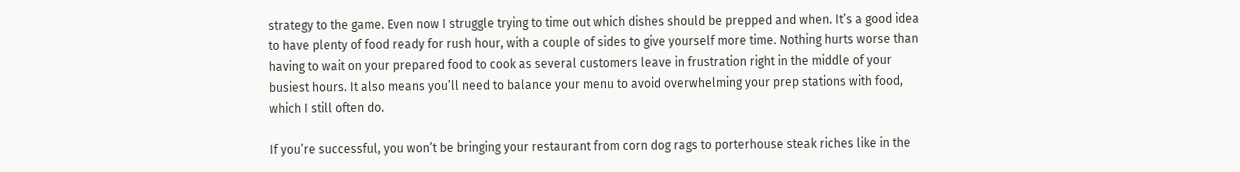strategy to the game. Even now I struggle trying to time out which dishes should be prepped and when. It’s a good idea to have plenty of food ready for rush hour, with a couple of sides to give yourself more time. Nothing hurts worse than having to wait on your prepared food to cook as several customers leave in frustration right in the middle of your busiest hours. It also means you’ll need to balance your menu to avoid overwhelming your prep stations with food, which I still often do.

If you’re successful, you won’t be bringing your restaurant from corn dog rags to porterhouse steak riches like in the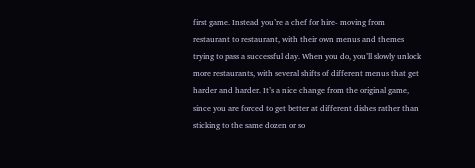first game. Instead you’re a chef for hire- moving from restaurant to restaurant, with their own menus and themes trying to pass a successful day. When you do, you’ll slowly unlock more restaurants, with several shifts of different menus that get harder and harder. It’s a nice change from the original game, since you are forced to get better at different dishes rather than sticking to the same dozen or so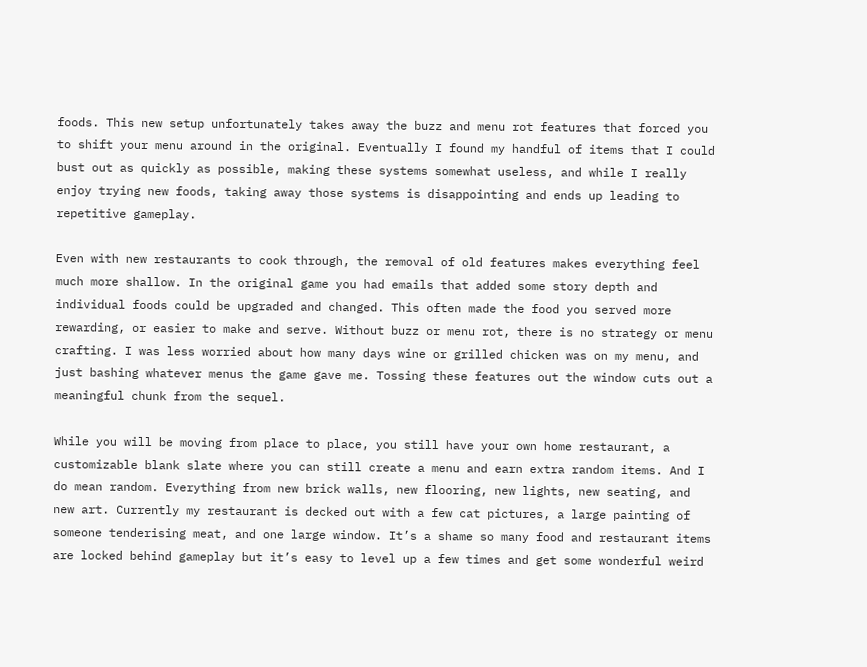foods. This new setup unfortunately takes away the buzz and menu rot features that forced you to shift your menu around in the original. Eventually I found my handful of items that I could bust out as quickly as possible, making these systems somewhat useless, and while I really enjoy trying new foods, taking away those systems is disappointing and ends up leading to repetitive gameplay.

Even with new restaurants to cook through, the removal of old features makes everything feel much more shallow. In the original game you had emails that added some story depth and individual foods could be upgraded and changed. This often made the food you served more rewarding, or easier to make and serve. Without buzz or menu rot, there is no strategy or menu crafting. I was less worried about how many days wine or grilled chicken was on my menu, and just bashing whatever menus the game gave me. Tossing these features out the window cuts out a meaningful chunk from the sequel.

While you will be moving from place to place, you still have your own home restaurant, a customizable blank slate where you can still create a menu and earn extra random items. And I do mean random. Everything from new brick walls, new flooring, new lights, new seating, and new art. Currently my restaurant is decked out with a few cat pictures, a large painting of someone tenderising meat, and one large window. It’s a shame so many food and restaurant items are locked behind gameplay but it’s easy to level up a few times and get some wonderful weird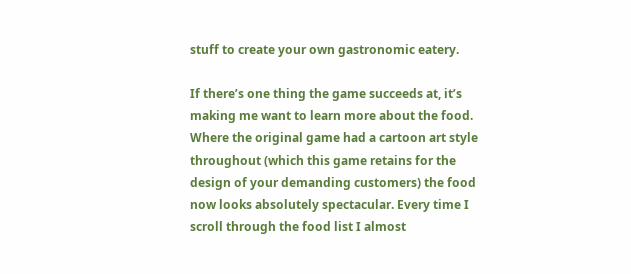stuff to create your own gastronomic eatery.

If there’s one thing the game succeeds at, it’s making me want to learn more about the food. Where the original game had a cartoon art style throughout (which this game retains for the design of your demanding customers) the food now looks absolutely spectacular. Every time I scroll through the food list I almost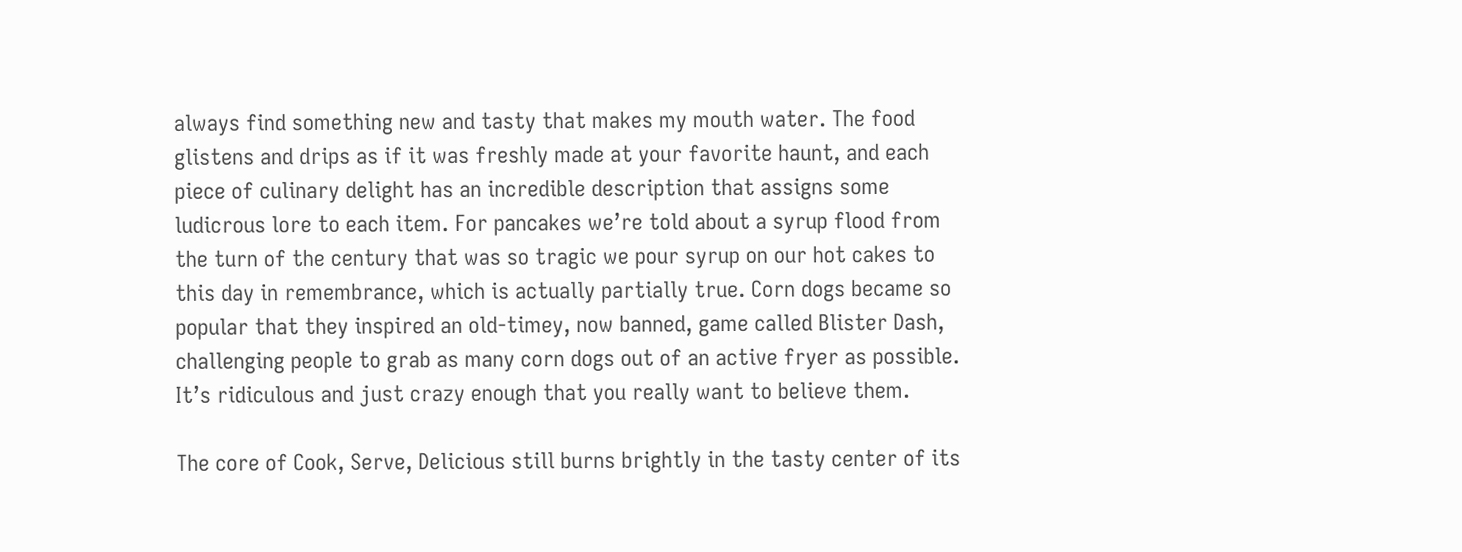always find something new and tasty that makes my mouth water. The food glistens and drips as if it was freshly made at your favorite haunt, and each piece of culinary delight has an incredible description that assigns some ludicrous lore to each item. For pancakes we’re told about a syrup flood from the turn of the century that was so tragic we pour syrup on our hot cakes to this day in remembrance, which is actually partially true. Corn dogs became so popular that they inspired an old-timey, now banned, game called Blister Dash, challenging people to grab as many corn dogs out of an active fryer as possible. It’s ridiculous and just crazy enough that you really want to believe them.

The core of Cook, Serve, Delicious still burns brightly in the tasty center of its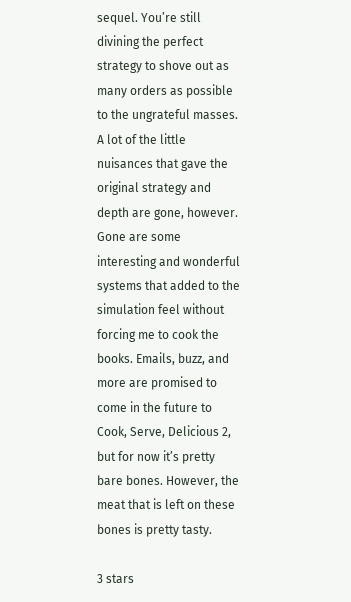sequel. You’re still divining the perfect strategy to shove out as many orders as possible to the ungrateful masses. A lot of the little nuisances that gave the original strategy and depth are gone, however. Gone are some interesting and wonderful systems that added to the simulation feel without forcing me to cook the books. Emails, buzz, and more are promised to come in the future to Cook, Serve, Delicious 2, but for now it’s pretty bare bones. However, the meat that is left on these bones is pretty tasty.

3 stars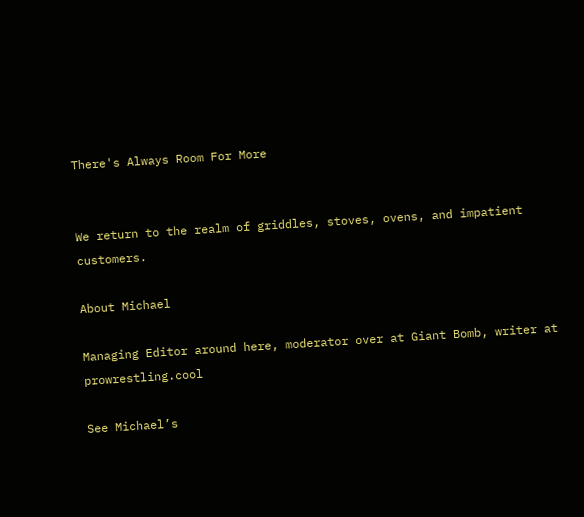There's Always Room For More


We return to the realm of griddles, stoves, ovens, and impatient customers.

About Michael

Managing Editor around here, moderator over at Giant Bomb, writer at prowrestling.cool

See Michael’s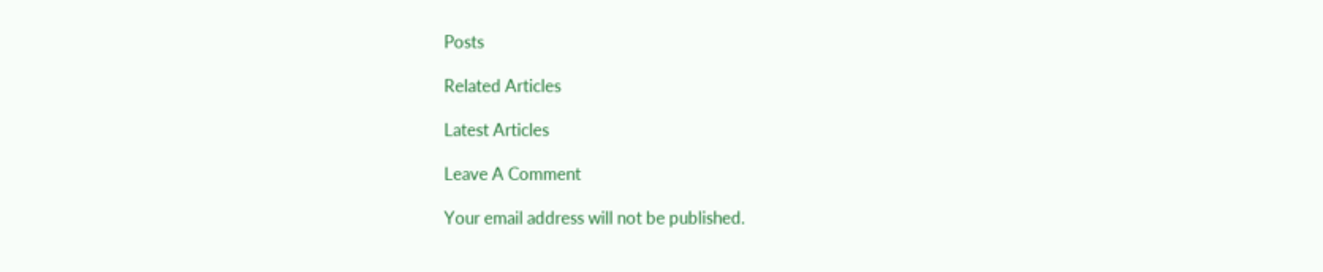Posts

Related Articles

Latest Articles

Leave A Comment

Your email address will not be published.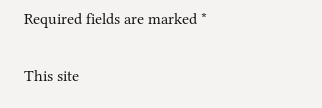Required fields are marked *

This site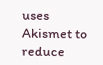uses Akismet to reduce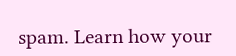spam. Learn how your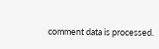comment data is processed.